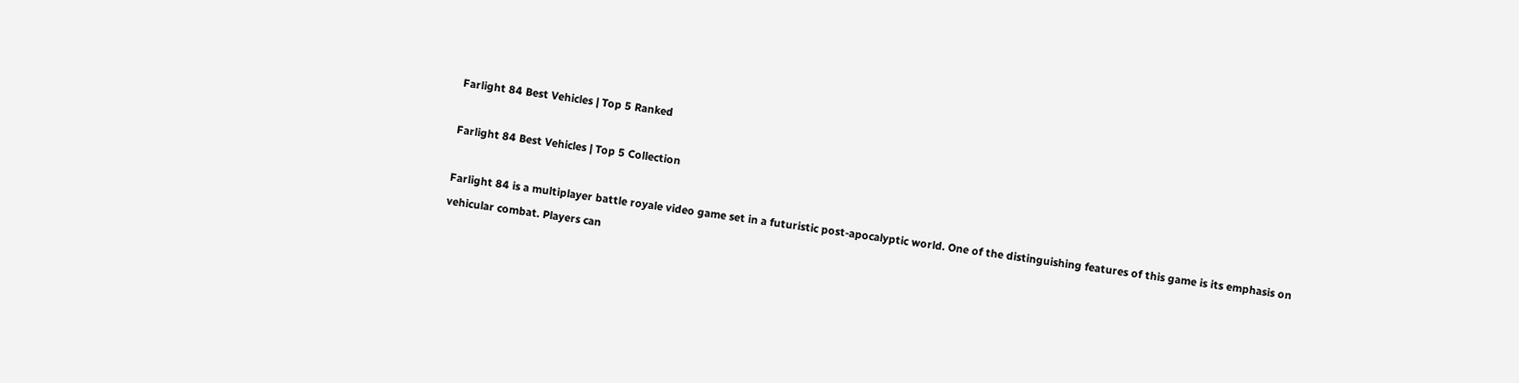Farlight 84 Best Vehicles | Top 5 Ranked

Farlight 84 Best Vehicles | Top 5 Collection

Farlight 84 is a multiplayer battle royale video game set in a futuristic post-apocalyptic world. One of the distinguishing features of this game is its emphasis on vehicular combat. Players can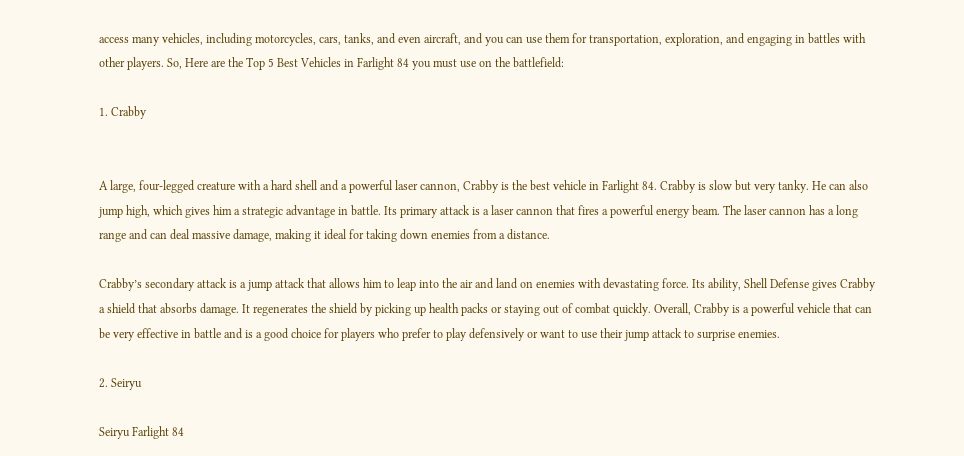access many vehicles, including motorcycles, cars, tanks, and even aircraft, and you can use them for transportation, exploration, and engaging in battles with other players. So, Here are the Top 5 Best Vehicles in Farlight 84 you must use on the battlefield:

1. Crabby


A large, four-legged creature with a hard shell and a powerful laser cannon, Crabby is the best vehicle in Farlight 84. Crabby is slow but very tanky. He can also jump high, which gives him a strategic advantage in battle. Its primary attack is a laser cannon that fires a powerful energy beam. The laser cannon has a long range and can deal massive damage, making it ideal for taking down enemies from a distance.

Crabby’s secondary attack is a jump attack that allows him to leap into the air and land on enemies with devastating force. Its ability, Shell Defense gives Crabby a shield that absorbs damage. It regenerates the shield by picking up health packs or staying out of combat quickly. Overall, Crabby is a powerful vehicle that can be very effective in battle and is a good choice for players who prefer to play defensively or want to use their jump attack to surprise enemies.

2. Seiryu

Seiryu Farlight 84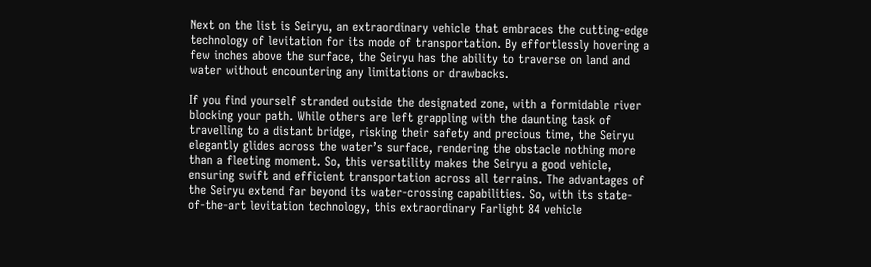Next on the list is Seiryu, an extraordinary vehicle that embraces the cutting-edge technology of levitation for its mode of transportation. By effortlessly hovering a few inches above the surface, the Seiryu has the ability to traverse on land and water without encountering any limitations or drawbacks.

If you find yourself stranded outside the designated zone, with a formidable river blocking your path. While others are left grappling with the daunting task of travelling to a distant bridge, risking their safety and precious time, the Seiryu elegantly glides across the water’s surface, rendering the obstacle nothing more than a fleeting moment. So, this versatility makes the Seiryu a good vehicle, ensuring swift and efficient transportation across all terrains. The advantages of the Seiryu extend far beyond its water-crossing capabilities. So, with its state-of-the-art levitation technology, this extraordinary Farlight 84 vehicle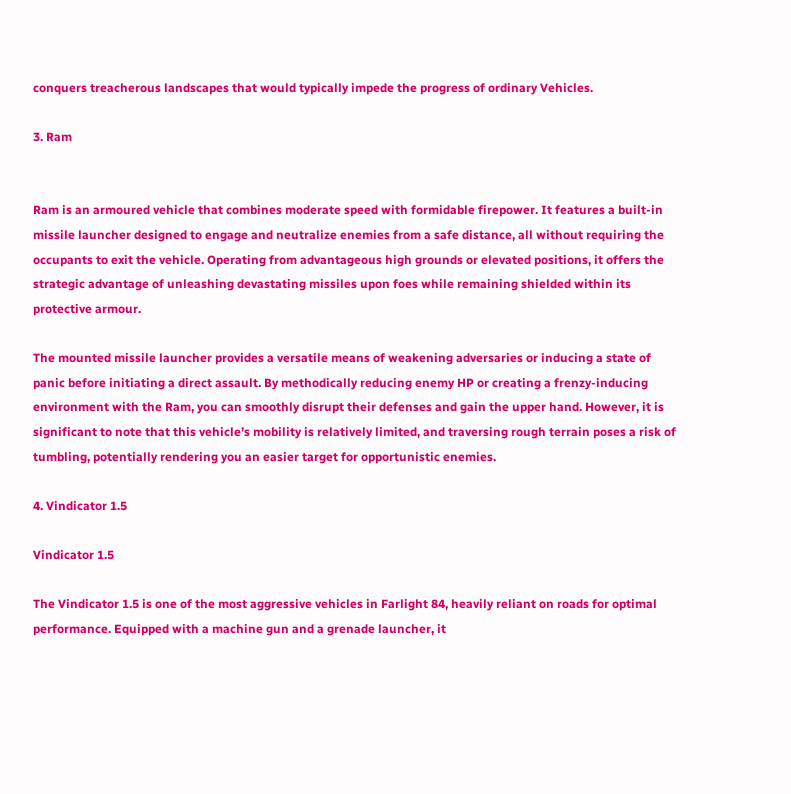conquers treacherous landscapes that would typically impede the progress of ordinary Vehicles.

3. Ram


Ram is an armoured vehicle that combines moderate speed with formidable firepower. It features a built-in missile launcher designed to engage and neutralize enemies from a safe distance, all without requiring the occupants to exit the vehicle. Operating from advantageous high grounds or elevated positions, it offers the strategic advantage of unleashing devastating missiles upon foes while remaining shielded within its protective armour.

The mounted missile launcher provides a versatile means of weakening adversaries or inducing a state of panic before initiating a direct assault. By methodically reducing enemy HP or creating a frenzy-inducing environment with the Ram, you can smoothly disrupt their defenses and gain the upper hand. However, it is significant to note that this vehicle’s mobility is relatively limited, and traversing rough terrain poses a risk of tumbling, potentially rendering you an easier target for opportunistic enemies.

4. Vindicator 1.5

Vindicator 1.5

The Vindicator 1.5 is one of the most aggressive vehicles in Farlight 84, heavily reliant on roads for optimal performance. Equipped with a machine gun and a grenade launcher, it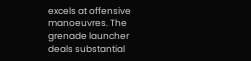excels at offensive manoeuvres. The grenade launcher deals substantial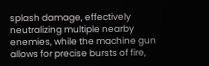splash damage, effectively neutralizing multiple nearby enemies, while the machine gun allows for precise bursts of fire,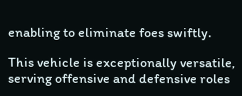enabling to eliminate foes swiftly.

This vehicle is exceptionally versatile, serving offensive and defensive roles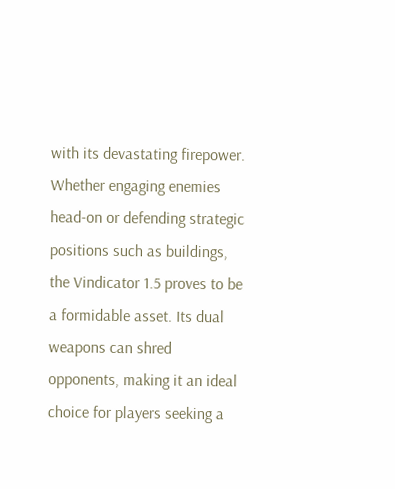with its devastating firepower. Whether engaging enemies head-on or defending strategic positions such as buildings, the Vindicator 1.5 proves to be a formidable asset. Its dual weapons can shred opponents, making it an ideal choice for players seeking a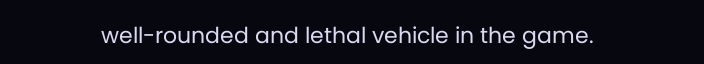well-rounded and lethal vehicle in the game.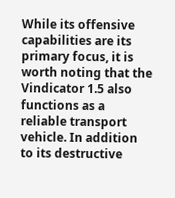While its offensive capabilities are its primary focus, it is worth noting that the Vindicator 1.5 also functions as a reliable transport vehicle. In addition to its destructive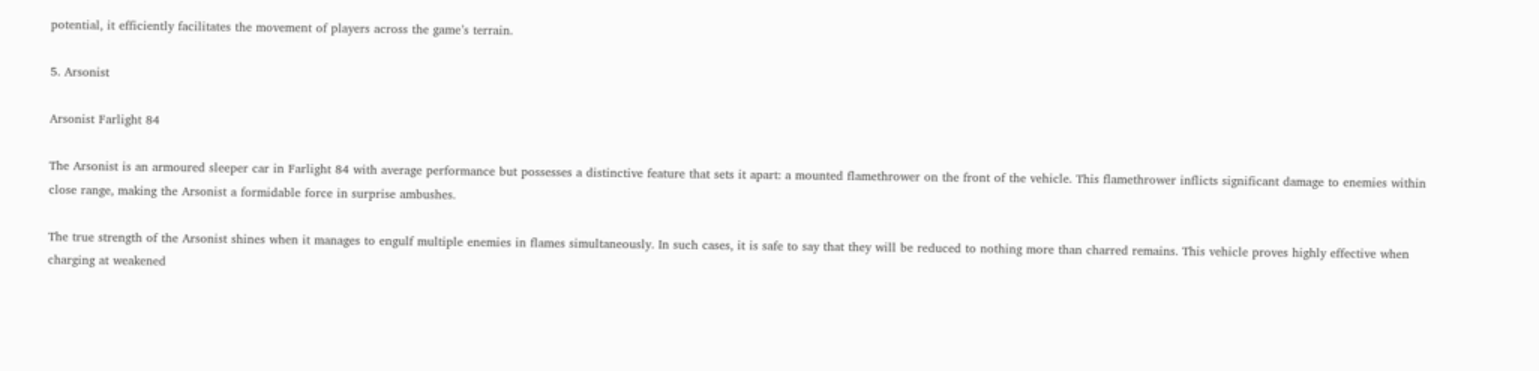potential, it efficiently facilitates the movement of players across the game’s terrain.

5. Arsonist

Arsonist Farlight 84

The Arsonist is an armoured sleeper car in Farlight 84 with average performance but possesses a distinctive feature that sets it apart: a mounted flamethrower on the front of the vehicle. This flamethrower inflicts significant damage to enemies within close range, making the Arsonist a formidable force in surprise ambushes.

The true strength of the Arsonist shines when it manages to engulf multiple enemies in flames simultaneously. In such cases, it is safe to say that they will be reduced to nothing more than charred remains. This vehicle proves highly effective when charging at weakened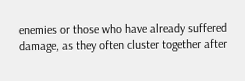enemies or those who have already suffered damage, as they often cluster together after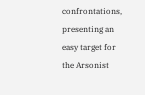confrontations, presenting an easy target for the Arsonist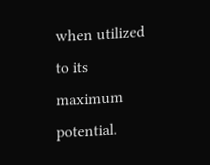when utilized to its maximum potential.